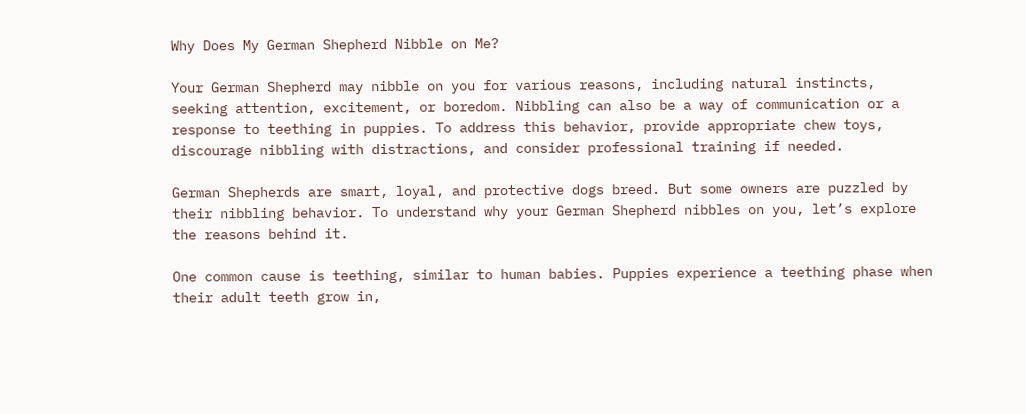Why Does My German Shepherd Nibble on Me?

Your German Shepherd may nibble on you for various reasons, including natural instincts, seeking attention, excitement, or boredom. Nibbling can also be a way of communication or a response to teething in puppies. To address this behavior, provide appropriate chew toys, discourage nibbling with distractions, and consider professional training if needed.

German Shepherds are smart, loyal, and protective dogs breed. But some owners are puzzled by their nibbling behavior. To understand why your German Shepherd nibbles on you, let’s explore the reasons behind it.

One common cause is teething, similar to human babies. Puppies experience a teething phase when their adult teeth grow in,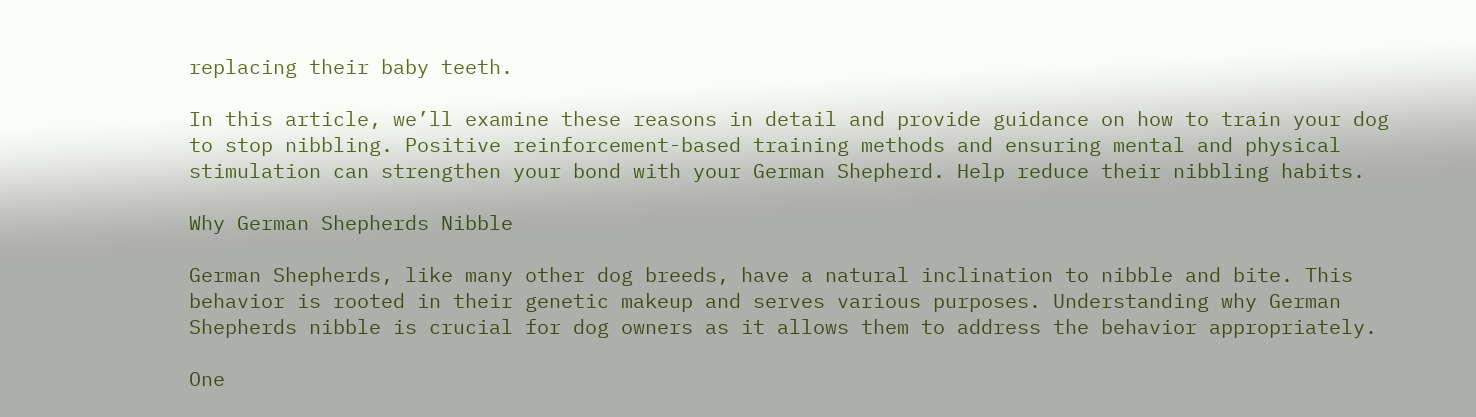replacing their baby teeth.

In this article, we’ll examine these reasons in detail and provide guidance on how to train your dog to stop nibbling. Positive reinforcement-based training methods and ensuring mental and physical stimulation can strengthen your bond with your German Shepherd. Help reduce their nibbling habits.

Why German Shepherds Nibble

German Shepherds, like many other dog breeds, have a natural inclination to nibble and bite. This behavior is rooted in their genetic makeup and serves various purposes. Understanding why German Shepherds nibble is crucial for dog owners as it allows them to address the behavior appropriately.

One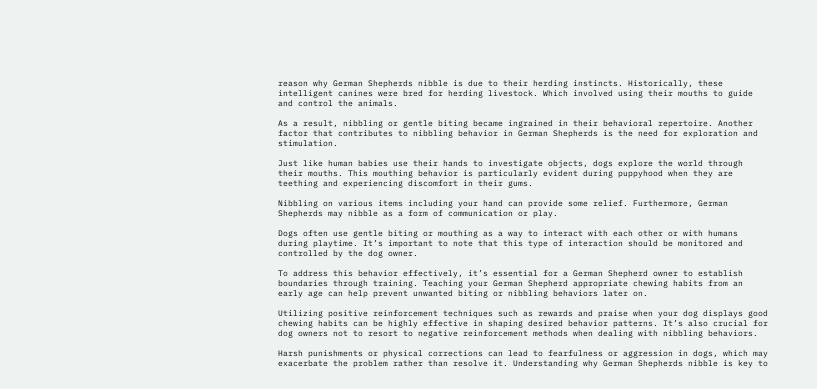reason why German Shepherds nibble is due to their herding instincts. Historically, these intelligent canines were bred for herding livestock. Which involved using their mouths to guide and control the animals.

As a result, nibbling or gentle biting became ingrained in their behavioral repertoire. Another factor that contributes to nibbling behavior in German Shepherds is the need for exploration and stimulation.

Just like human babies use their hands to investigate objects, dogs explore the world through their mouths. This mouthing behavior is particularly evident during puppyhood when they are teething and experiencing discomfort in their gums.

Nibbling on various items including your hand can provide some relief. Furthermore, German Shepherds may nibble as a form of communication or play.

Dogs often use gentle biting or mouthing as a way to interact with each other or with humans during playtime. It’s important to note that this type of interaction should be monitored and controlled by the dog owner.

To address this behavior effectively, it’s essential for a German Shepherd owner to establish boundaries through training. Teaching your German Shepherd appropriate chewing habits from an early age can help prevent unwanted biting or nibbling behaviors later on.

Utilizing positive reinforcement techniques such as rewards and praise when your dog displays good chewing habits can be highly effective in shaping desired behavior patterns. It’s also crucial for dog owners not to resort to negative reinforcement methods when dealing with nibbling behaviors.

Harsh punishments or physical corrections can lead to fearfulness or aggression in dogs, which may exacerbate the problem rather than resolve it. Understanding why German Shepherds nibble is key to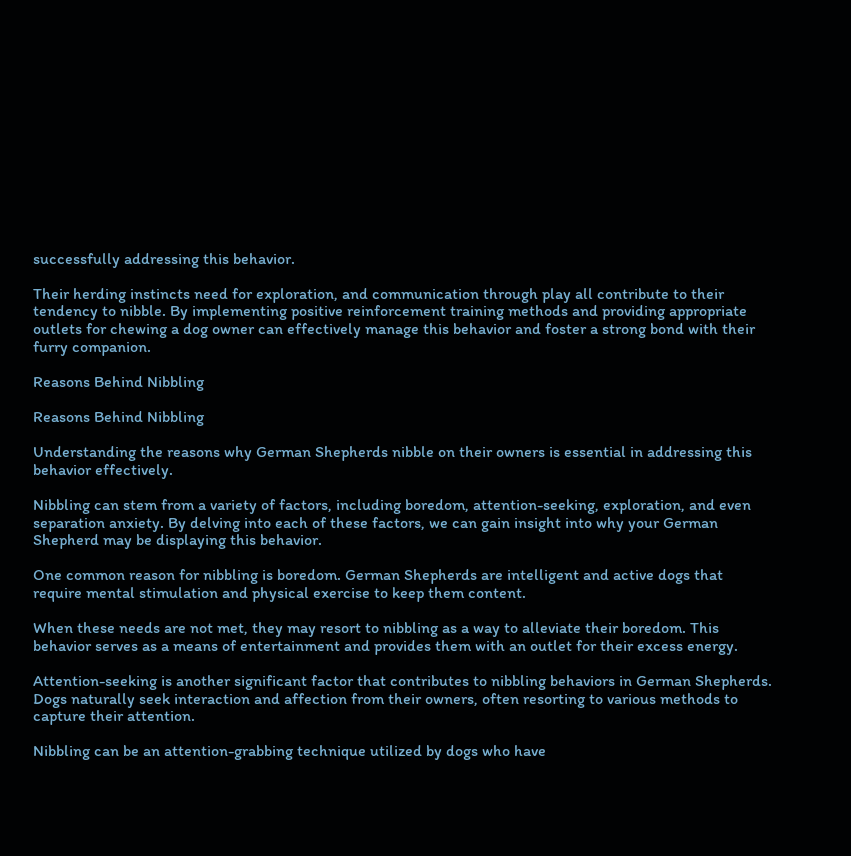successfully addressing this behavior.

Their herding instincts need for exploration, and communication through play all contribute to their tendency to nibble. By implementing positive reinforcement training methods and providing appropriate outlets for chewing a dog owner can effectively manage this behavior and foster a strong bond with their furry companion.

Reasons Behind Nibbling

Reasons Behind Nibbling

Understanding the reasons why German Shepherds nibble on their owners is essential in addressing this behavior effectively.

Nibbling can stem from a variety of factors, including boredom, attention-seeking, exploration, and even separation anxiety. By delving into each of these factors, we can gain insight into why your German Shepherd may be displaying this behavior.

One common reason for nibbling is boredom. German Shepherds are intelligent and active dogs that require mental stimulation and physical exercise to keep them content.

When these needs are not met, they may resort to nibbling as a way to alleviate their boredom. This behavior serves as a means of entertainment and provides them with an outlet for their excess energy.

Attention-seeking is another significant factor that contributes to nibbling behaviors in German Shepherds. Dogs naturally seek interaction and affection from their owners, often resorting to various methods to capture their attention.

Nibbling can be an attention-grabbing technique utilized by dogs who have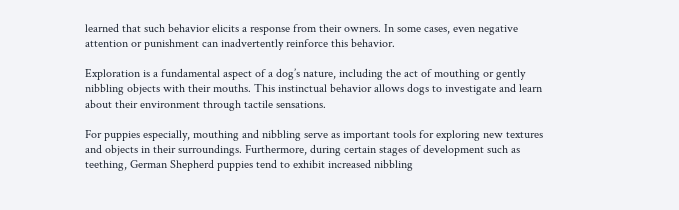learned that such behavior elicits a response from their owners. In some cases, even negative attention or punishment can inadvertently reinforce this behavior.

Exploration is a fundamental aspect of a dog’s nature, including the act of mouthing or gently nibbling objects with their mouths. This instinctual behavior allows dogs to investigate and learn about their environment through tactile sensations.

For puppies especially, mouthing and nibbling serve as important tools for exploring new textures and objects in their surroundings. Furthermore, during certain stages of development such as teething, German Shepherd puppies tend to exhibit increased nibbling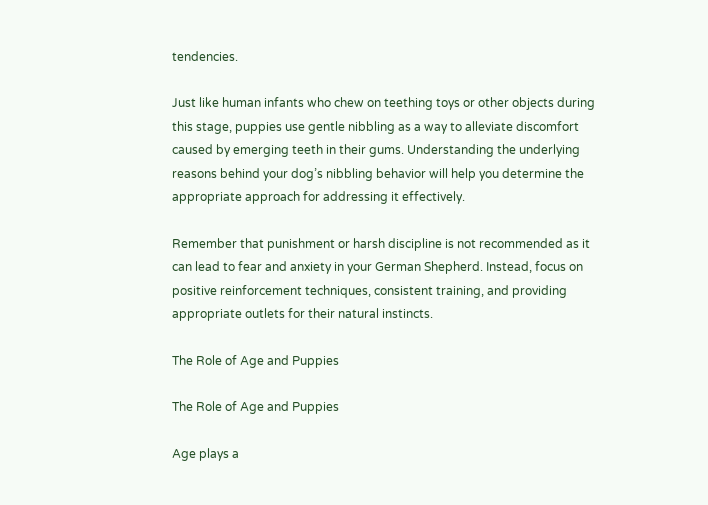tendencies.

Just like human infants who chew on teething toys or other objects during this stage, puppies use gentle nibbling as a way to alleviate discomfort caused by emerging teeth in their gums. Understanding the underlying reasons behind your dog’s nibbling behavior will help you determine the appropriate approach for addressing it effectively.

Remember that punishment or harsh discipline is not recommended as it can lead to fear and anxiety in your German Shepherd. Instead, focus on positive reinforcement techniques, consistent training, and providing appropriate outlets for their natural instincts.

The Role of Age and Puppies

The Role of Age and Puppies

Age plays a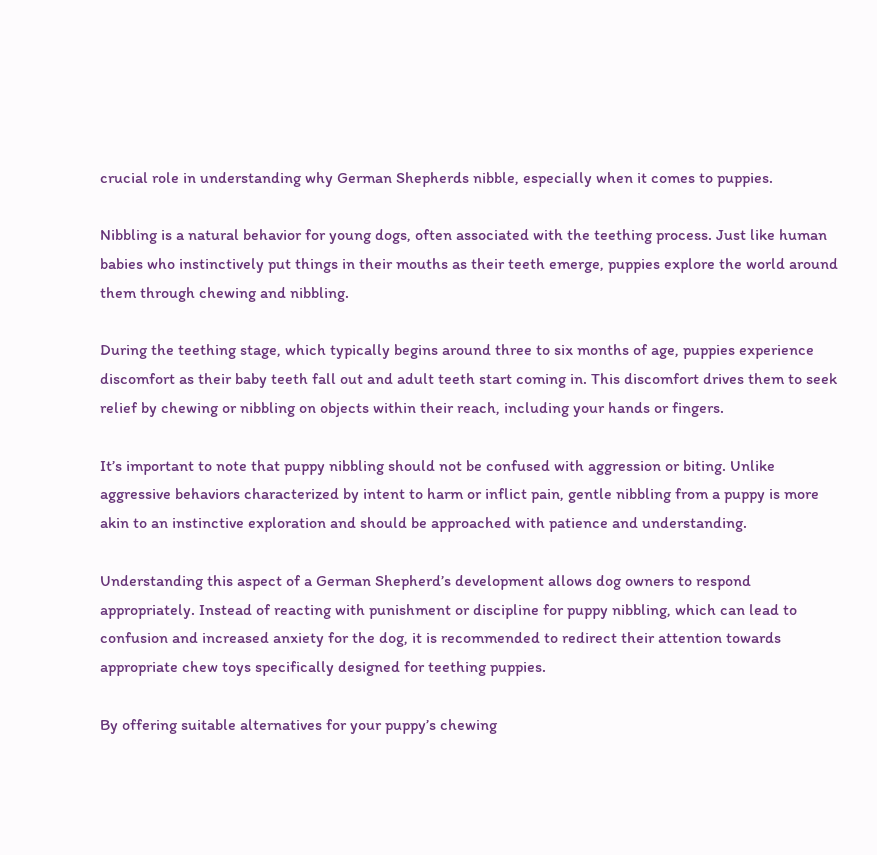crucial role in understanding why German Shepherds nibble, especially when it comes to puppies.

Nibbling is a natural behavior for young dogs, often associated with the teething process. Just like human babies who instinctively put things in their mouths as their teeth emerge, puppies explore the world around them through chewing and nibbling.

During the teething stage, which typically begins around three to six months of age, puppies experience discomfort as their baby teeth fall out and adult teeth start coming in. This discomfort drives them to seek relief by chewing or nibbling on objects within their reach, including your hands or fingers.

It’s important to note that puppy nibbling should not be confused with aggression or biting. Unlike aggressive behaviors characterized by intent to harm or inflict pain, gentle nibbling from a puppy is more akin to an instinctive exploration and should be approached with patience and understanding.

Understanding this aspect of a German Shepherd’s development allows dog owners to respond appropriately. Instead of reacting with punishment or discipline for puppy nibbling, which can lead to confusion and increased anxiety for the dog, it is recommended to redirect their attention towards appropriate chew toys specifically designed for teething puppies.

By offering suitable alternatives for your puppy’s chewing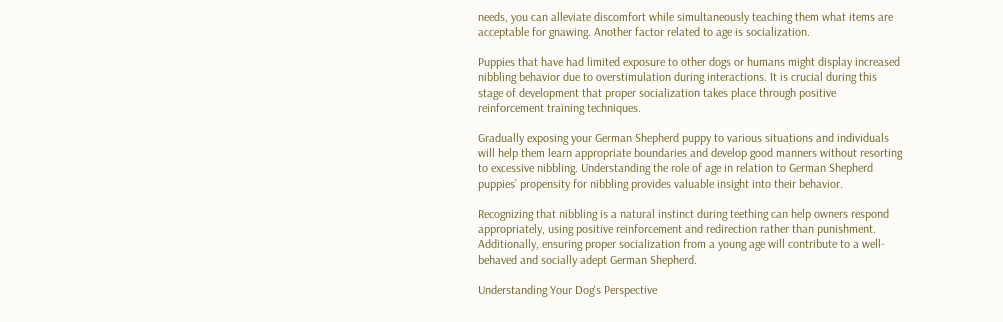needs, you can alleviate discomfort while simultaneously teaching them what items are acceptable for gnawing. Another factor related to age is socialization.

Puppies that have had limited exposure to other dogs or humans might display increased nibbling behavior due to overstimulation during interactions. It is crucial during this stage of development that proper socialization takes place through positive reinforcement training techniques.

Gradually exposing your German Shepherd puppy to various situations and individuals will help them learn appropriate boundaries and develop good manners without resorting to excessive nibbling. Understanding the role of age in relation to German Shepherd puppies’ propensity for nibbling provides valuable insight into their behavior.

Recognizing that nibbling is a natural instinct during teething can help owners respond appropriately, using positive reinforcement and redirection rather than punishment. Additionally, ensuring proper socialization from a young age will contribute to a well-behaved and socially adept German Shepherd.

Understanding Your Dog's Perspective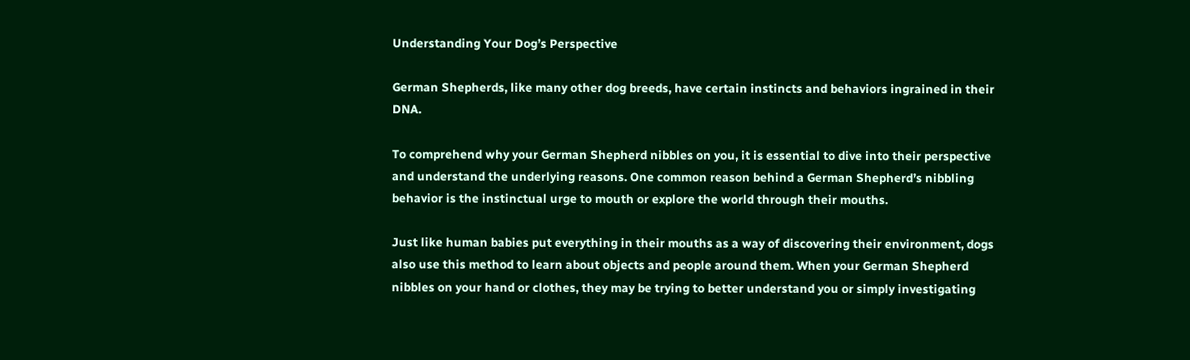Understanding Your Dog’s Perspective

German Shepherds, like many other dog breeds, have certain instincts and behaviors ingrained in their DNA.

To comprehend why your German Shepherd nibbles on you, it is essential to dive into their perspective and understand the underlying reasons. One common reason behind a German Shepherd’s nibbling behavior is the instinctual urge to mouth or explore the world through their mouths.

Just like human babies put everything in their mouths as a way of discovering their environment, dogs also use this method to learn about objects and people around them. When your German Shepherd nibbles on your hand or clothes, they may be trying to better understand you or simply investigating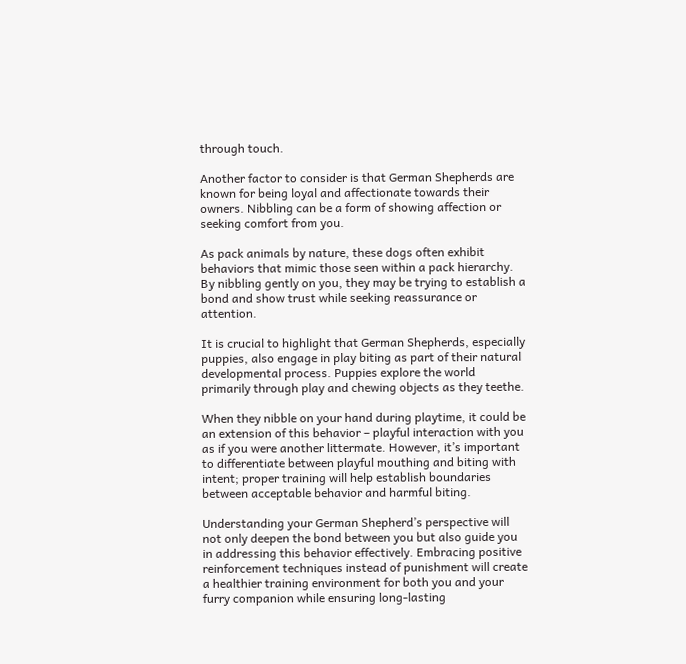through touch.

Another factor to consider is that German Shepherds are known for being loyal and affectionate towards their owners. Nibbling can be a form of showing affection or seeking comfort from you.

As pack animals by nature, these dogs often exhibit behaviors that mimic those seen within a pack hierarchy. By nibbling gently on you, they may be trying to establish a bond and show trust while seeking reassurance or attention.

It is crucial to highlight that German Shepherds, especially puppies, also engage in play biting as part of their natural developmental process. Puppies explore the world primarily through play and chewing objects as they teethe.

When they nibble on your hand during playtime, it could be an extension of this behavior – playful interaction with you as if you were another littermate. However, it’s important to differentiate between playful mouthing and biting with intent; proper training will help establish boundaries between acceptable behavior and harmful biting.

Understanding your German Shepherd’s perspective will not only deepen the bond between you but also guide you in addressing this behavior effectively. Embracing positive reinforcement techniques instead of punishment will create a healthier training environment for both you and your furry companion while ensuring long-lasting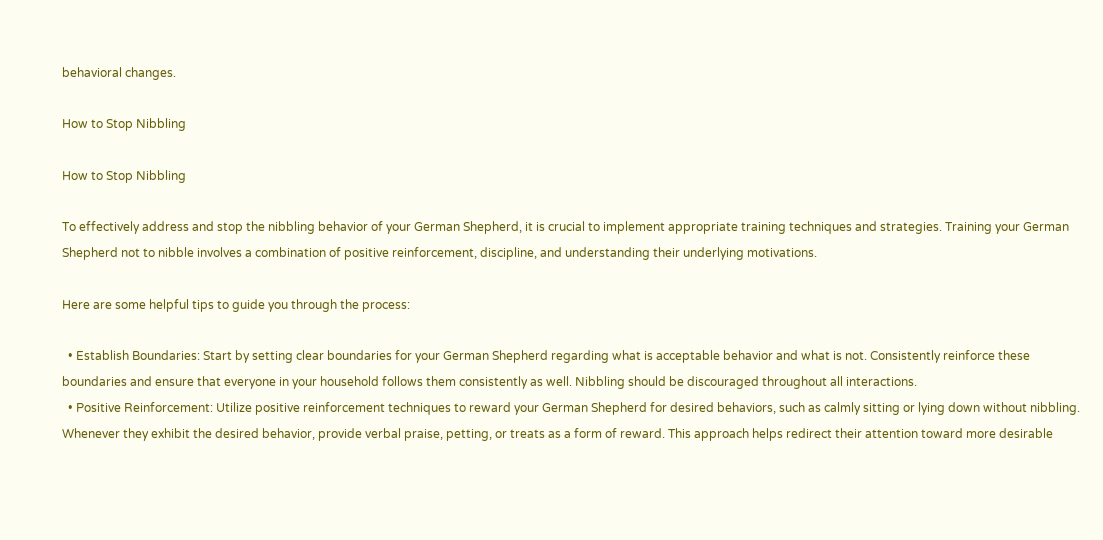behavioral changes.

How to Stop Nibbling

How to Stop Nibbling

To effectively address and stop the nibbling behavior of your German Shepherd, it is crucial to implement appropriate training techniques and strategies. Training your German Shepherd not to nibble involves a combination of positive reinforcement, discipline, and understanding their underlying motivations.

Here are some helpful tips to guide you through the process:

  • Establish Boundaries: Start by setting clear boundaries for your German Shepherd regarding what is acceptable behavior and what is not. Consistently reinforce these boundaries and ensure that everyone in your household follows them consistently as well. Nibbling should be discouraged throughout all interactions.
  • Positive Reinforcement: Utilize positive reinforcement techniques to reward your German Shepherd for desired behaviors, such as calmly sitting or lying down without nibbling. Whenever they exhibit the desired behavior, provide verbal praise, petting, or treats as a form of reward. This approach helps redirect their attention toward more desirable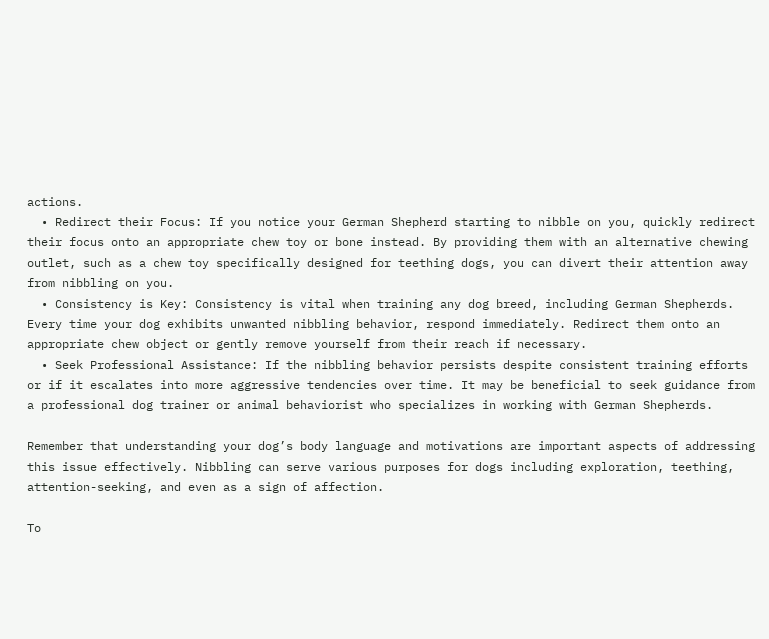actions.
  • Redirect their Focus: If you notice your German Shepherd starting to nibble on you, quickly redirect their focus onto an appropriate chew toy or bone instead. By providing them with an alternative chewing outlet, such as a chew toy specifically designed for teething dogs, you can divert their attention away from nibbling on you.
  • Consistency is Key: Consistency is vital when training any dog breed, including German Shepherds. Every time your dog exhibits unwanted nibbling behavior, respond immediately. Redirect them onto an appropriate chew object or gently remove yourself from their reach if necessary.
  • Seek Professional Assistance: If the nibbling behavior persists despite consistent training efforts or if it escalates into more aggressive tendencies over time. It may be beneficial to seek guidance from a professional dog trainer or animal behaviorist who specializes in working with German Shepherds.

Remember that understanding your dog’s body language and motivations are important aspects of addressing this issue effectively. Nibbling can serve various purposes for dogs including exploration, teething, attention-seeking, and even as a sign of affection.

To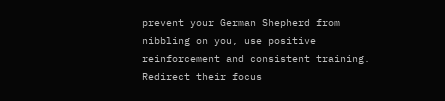prevent your German Shepherd from nibbling on you, use positive reinforcement and consistent training. Redirect their focus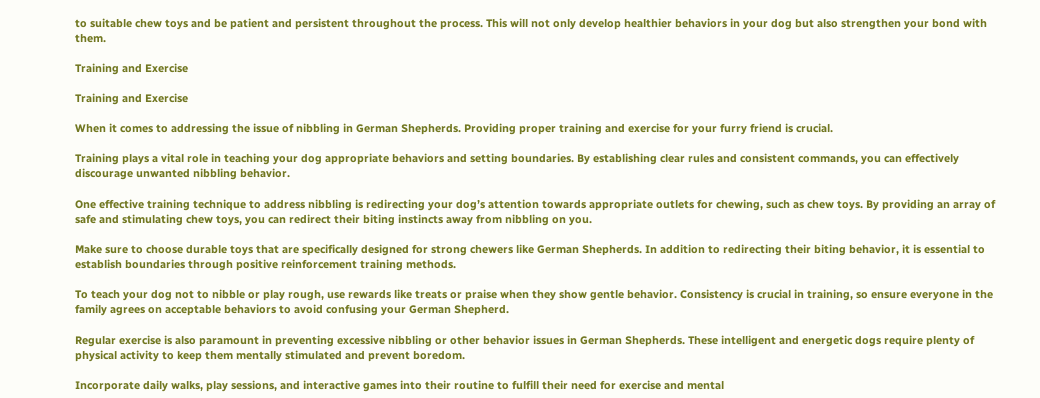to suitable chew toys and be patient and persistent throughout the process. This will not only develop healthier behaviors in your dog but also strengthen your bond with them.

Training and Exercise

Training and Exercise

When it comes to addressing the issue of nibbling in German Shepherds. Providing proper training and exercise for your furry friend is crucial.

Training plays a vital role in teaching your dog appropriate behaviors and setting boundaries. By establishing clear rules and consistent commands, you can effectively discourage unwanted nibbling behavior.

One effective training technique to address nibbling is redirecting your dog’s attention towards appropriate outlets for chewing, such as chew toys. By providing an array of safe and stimulating chew toys, you can redirect their biting instincts away from nibbling on you.

Make sure to choose durable toys that are specifically designed for strong chewers like German Shepherds. In addition to redirecting their biting behavior, it is essential to establish boundaries through positive reinforcement training methods.

To teach your dog not to nibble or play rough, use rewards like treats or praise when they show gentle behavior. Consistency is crucial in training, so ensure everyone in the family agrees on acceptable behaviors to avoid confusing your German Shepherd.

Regular exercise is also paramount in preventing excessive nibbling or other behavior issues in German Shepherds. These intelligent and energetic dogs require plenty of physical activity to keep them mentally stimulated and prevent boredom.

Incorporate daily walks, play sessions, and interactive games into their routine to fulfill their need for exercise and mental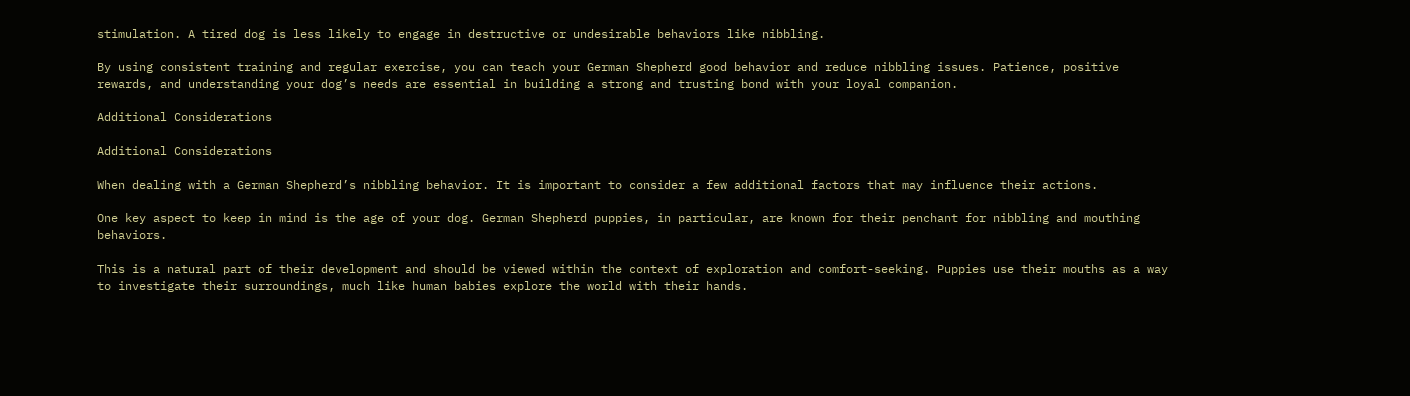stimulation. A tired dog is less likely to engage in destructive or undesirable behaviors like nibbling.

By using consistent training and regular exercise, you can teach your German Shepherd good behavior and reduce nibbling issues. Patience, positive rewards, and understanding your dog’s needs are essential in building a strong and trusting bond with your loyal companion.

Additional Considerations

Additional Considerations

When dealing with a German Shepherd’s nibbling behavior. It is important to consider a few additional factors that may influence their actions.

One key aspect to keep in mind is the age of your dog. German Shepherd puppies, in particular, are known for their penchant for nibbling and mouthing behaviors.

This is a natural part of their development and should be viewed within the context of exploration and comfort-seeking. Puppies use their mouths as a way to investigate their surroundings, much like human babies explore the world with their hands.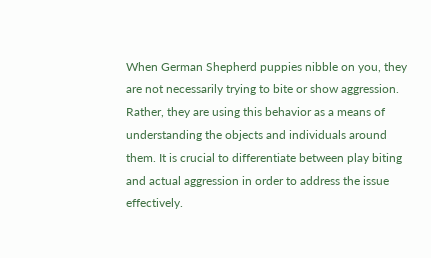When German Shepherd puppies nibble on you, they are not necessarily trying to bite or show aggression. Rather, they are using this behavior as a means of understanding the objects and individuals around them. It is crucial to differentiate between play biting and actual aggression in order to address the issue effectively.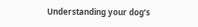Understanding your dog’s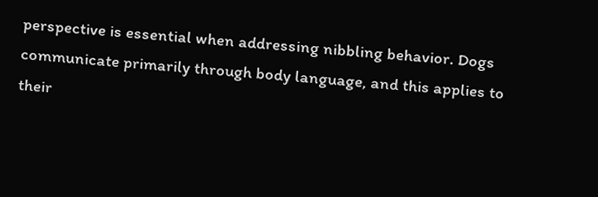perspective is essential when addressing nibbling behavior. Dogs communicate primarily through body language, and this applies to their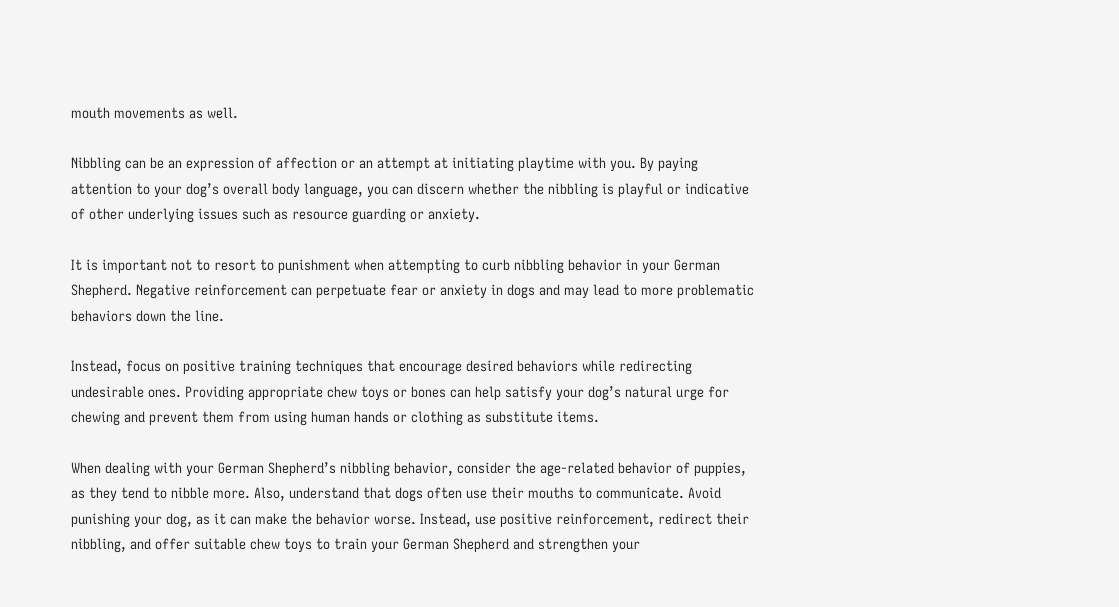mouth movements as well.

Nibbling can be an expression of affection or an attempt at initiating playtime with you. By paying attention to your dog’s overall body language, you can discern whether the nibbling is playful or indicative of other underlying issues such as resource guarding or anxiety.

It is important not to resort to punishment when attempting to curb nibbling behavior in your German Shepherd. Negative reinforcement can perpetuate fear or anxiety in dogs and may lead to more problematic behaviors down the line.

Instead, focus on positive training techniques that encourage desired behaviors while redirecting undesirable ones. Providing appropriate chew toys or bones can help satisfy your dog’s natural urge for chewing and prevent them from using human hands or clothing as substitute items.

When dealing with your German Shepherd’s nibbling behavior, consider the age-related behavior of puppies, as they tend to nibble more. Also, understand that dogs often use their mouths to communicate. Avoid punishing your dog, as it can make the behavior worse. Instead, use positive reinforcement, redirect their nibbling, and offer suitable chew toys to train your German Shepherd and strengthen your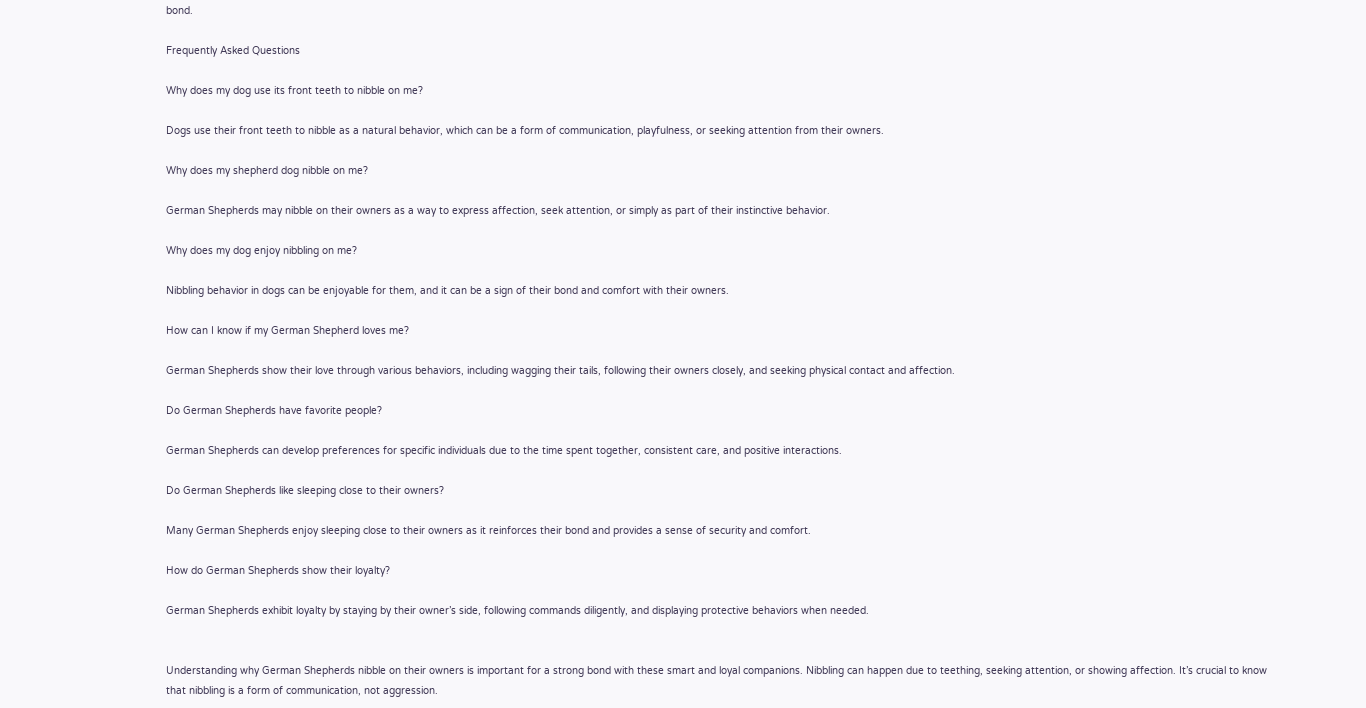bond.

Frequently Asked Questions

Why does my dog use its front teeth to nibble on me?

Dogs use their front teeth to nibble as a natural behavior, which can be a form of communication, playfulness, or seeking attention from their owners.

Why does my shepherd dog nibble on me?

German Shepherds may nibble on their owners as a way to express affection, seek attention, or simply as part of their instinctive behavior.

Why does my dog enjoy nibbling on me?

Nibbling behavior in dogs can be enjoyable for them, and it can be a sign of their bond and comfort with their owners.

How can I know if my German Shepherd loves me?

German Shepherds show their love through various behaviors, including wagging their tails, following their owners closely, and seeking physical contact and affection.

Do German Shepherds have favorite people?

German Shepherds can develop preferences for specific individuals due to the time spent together, consistent care, and positive interactions.

Do German Shepherds like sleeping close to their owners?

Many German Shepherds enjoy sleeping close to their owners as it reinforces their bond and provides a sense of security and comfort.

How do German Shepherds show their loyalty?

German Shepherds exhibit loyalty by staying by their owner’s side, following commands diligently, and displaying protective behaviors when needed.


Understanding why German Shepherds nibble on their owners is important for a strong bond with these smart and loyal companions. Nibbling can happen due to teething, seeking attention, or showing affection. It’s crucial to know that nibbling is a form of communication, not aggression.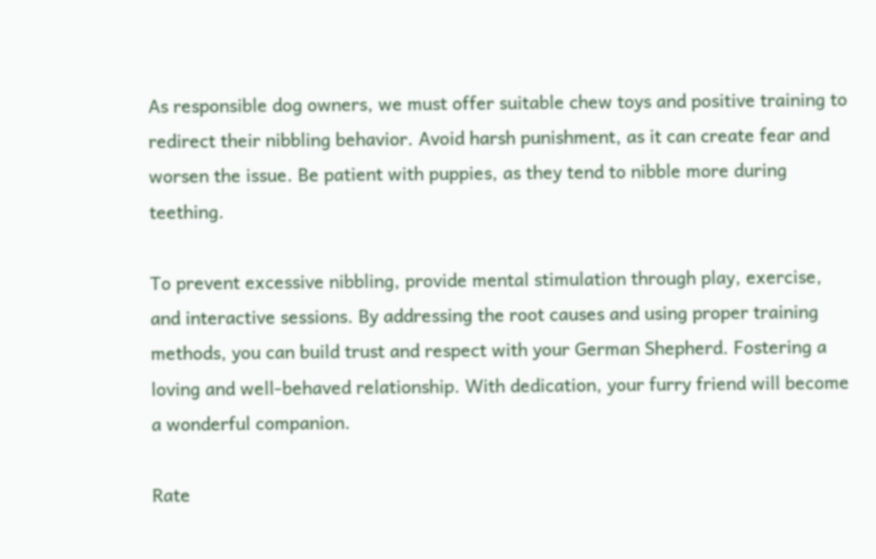As responsible dog owners, we must offer suitable chew toys and positive training to redirect their nibbling behavior. Avoid harsh punishment, as it can create fear and worsen the issue. Be patient with puppies, as they tend to nibble more during teething.

To prevent excessive nibbling, provide mental stimulation through play, exercise, and interactive sessions. By addressing the root causes and using proper training methods, you can build trust and respect with your German Shepherd. Fostering a loving and well-behaved relationship. With dedication, your furry friend will become a wonderful companion.

Rate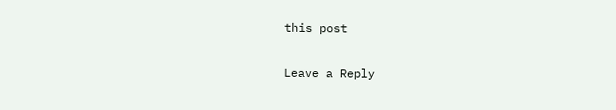this post

Leave a Reply